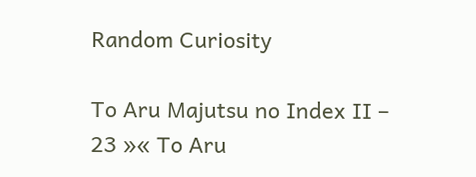Random Curiosity

To Aru Majutsu no Index II – 23 »« To Aru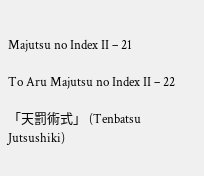Majutsu no Index II – 21

To Aru Majutsu no Index II – 22

「天罰術式」 (Tenbatsu Jutsushiki)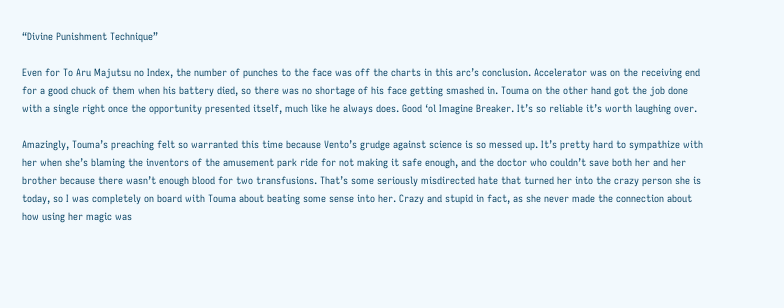“Divine Punishment Technique”

Even for To Aru Majutsu no Index, the number of punches to the face was off the charts in this arc’s conclusion. Accelerator was on the receiving end for a good chuck of them when his battery died, so there was no shortage of his face getting smashed in. Touma on the other hand got the job done with a single right once the opportunity presented itself, much like he always does. Good ‘ol Imagine Breaker. It’s so reliable it’s worth laughing over.

Amazingly, Touma’s preaching felt so warranted this time because Vento’s grudge against science is so messed up. It’s pretty hard to sympathize with her when she’s blaming the inventors of the amusement park ride for not making it safe enough, and the doctor who couldn’t save both her and her brother because there wasn’t enough blood for two transfusions. That’s some seriously misdirected hate that turned her into the crazy person she is today, so I was completely on board with Touma about beating some sense into her. Crazy and stupid in fact, as she never made the connection about how using her magic was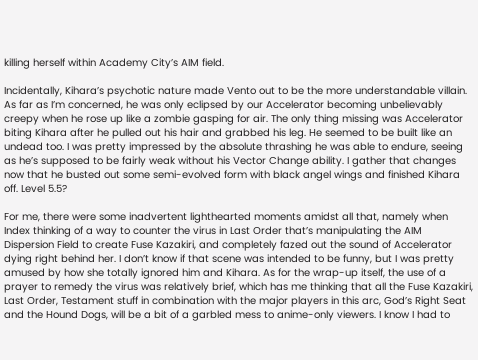killing herself within Academy City’s AIM field.

Incidentally, Kihara’s psychotic nature made Vento out to be the more understandable villain. As far as I’m concerned, he was only eclipsed by our Accelerator becoming unbelievably creepy when he rose up like a zombie gasping for air. The only thing missing was Accelerator biting Kihara after he pulled out his hair and grabbed his leg. He seemed to be built like an undead too. I was pretty impressed by the absolute thrashing he was able to endure, seeing as he’s supposed to be fairly weak without his Vector Change ability. I gather that changes now that he busted out some semi-evolved form with black angel wings and finished Kihara off. Level 5.5?

For me, there were some inadvertent lighthearted moments amidst all that, namely when Index thinking of a way to counter the virus in Last Order that’s manipulating the AIM Dispersion Field to create Fuse Kazakiri, and completely fazed out the sound of Accelerator dying right behind her. I don’t know if that scene was intended to be funny, but I was pretty amused by how she totally ignored him and Kihara. As for the wrap-up itself, the use of a prayer to remedy the virus was relatively brief, which has me thinking that all the Fuse Kazakiri, Last Order, Testament stuff in combination with the major players in this arc, God’s Right Seat and the Hound Dogs, will be a bit of a garbled mess to anime-only viewers. I know I had to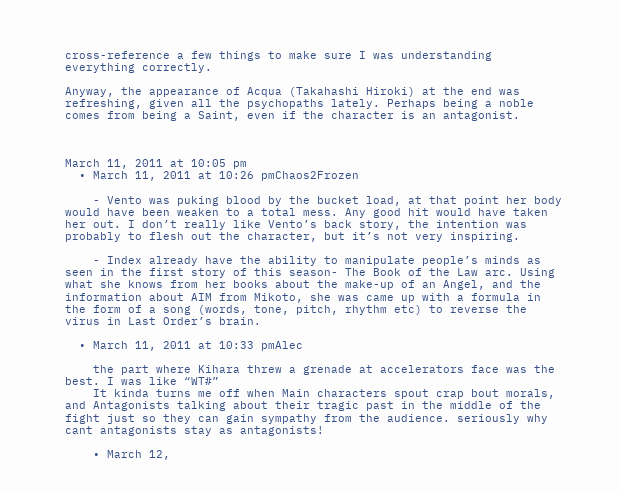cross-reference a few things to make sure I was understanding everything correctly.

Anyway, the appearance of Acqua (Takahashi Hiroki) at the end was refreshing, given all the psychopaths lately. Perhaps being a noble comes from being a Saint, even if the character is an antagonist.



March 11, 2011 at 10:05 pm
  • March 11, 2011 at 10:26 pmChaos2Frozen

    - Vento was puking blood by the bucket load, at that point her body would have been weaken to a total mess. Any good hit would have taken her out. I don’t really like Vento’s back story, the intention was probably to flesh out the character, but it’s not very inspiring.

    - Index already have the ability to manipulate people’s minds as seen in the first story of this season- The Book of the Law arc. Using what she knows from her books about the make-up of an Angel, and the information about AIM from Mikoto, she was came up with a formula in the form of a song (words, tone, pitch, rhythm etc) to reverse the virus in Last Order’s brain.

  • March 11, 2011 at 10:33 pmAlec

    the part where Kihara threw a grenade at accelerators face was the best. I was like “WT#”
    It kinda turns me off when Main characters spout crap bout morals, and Antagonists talking about their tragic past in the middle of the fight just so they can gain sympathy from the audience. seriously why cant antagonists stay as antagonists!

    • March 12,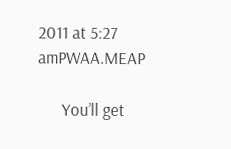2011 at 5:27 amPWAA.MEAP

      You’ll get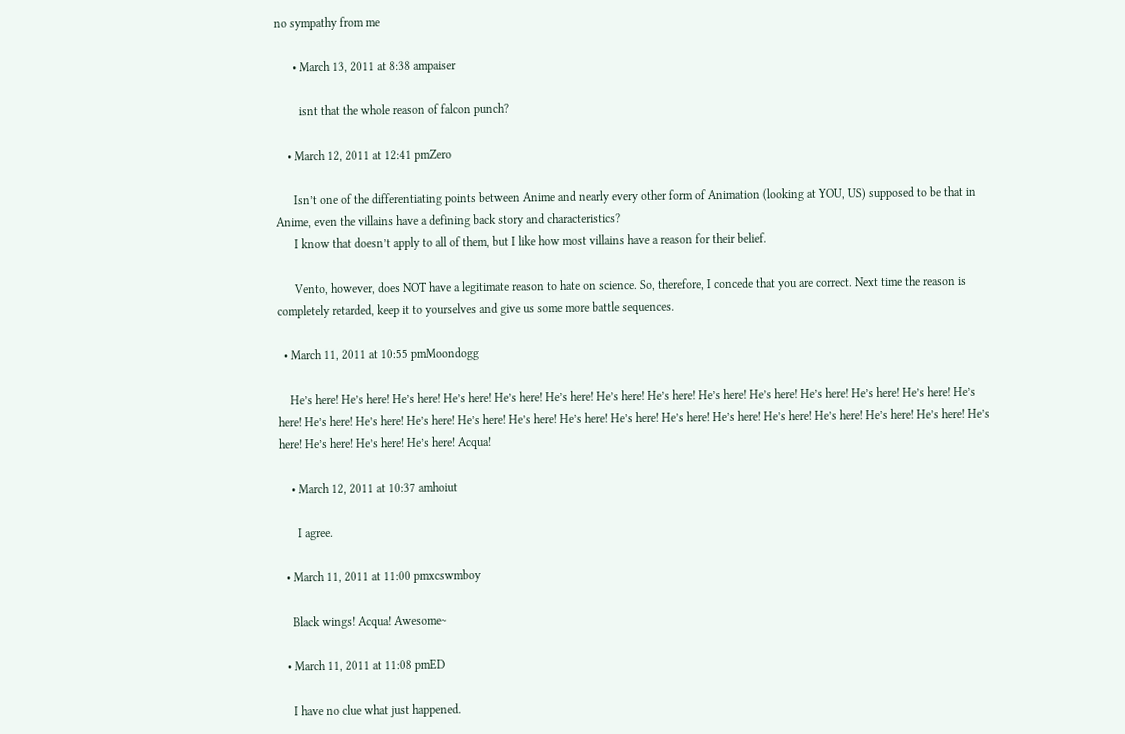no sympathy from me

      • March 13, 2011 at 8:38 ampaiser

        isnt that the whole reason of falcon punch?

    • March 12, 2011 at 12:41 pmZero

      Isn’t one of the differentiating points between Anime and nearly every other form of Animation (looking at YOU, US) supposed to be that in Anime, even the villains have a defining back story and characteristics?
      I know that doesn’t apply to all of them, but I like how most villains have a reason for their belief.

      Vento, however, does NOT have a legitimate reason to hate on science. So, therefore, I concede that you are correct. Next time the reason is completely retarded, keep it to yourselves and give us some more battle sequences.

  • March 11, 2011 at 10:55 pmMoondogg

    He’s here! He’s here! He’s here! He’s here! He’s here! He’s here! He’s here! He’s here! He’s here! He’s here! He’s here! He’s here! He’s here! He’s here! He’s here! He’s here! He’s here! He’s here! He’s here! He’s here! He’s here! He’s here! He’s here! He’s here! He’s here! He’s here! He’s here! He’s here! He’s here! He’s here! He’s here! Acqua!

    • March 12, 2011 at 10:37 amhoiut

      I agree.

  • March 11, 2011 at 11:00 pmxcswmboy

    Black wings! Acqua! Awesome~

  • March 11, 2011 at 11:08 pmED

    I have no clue what just happened.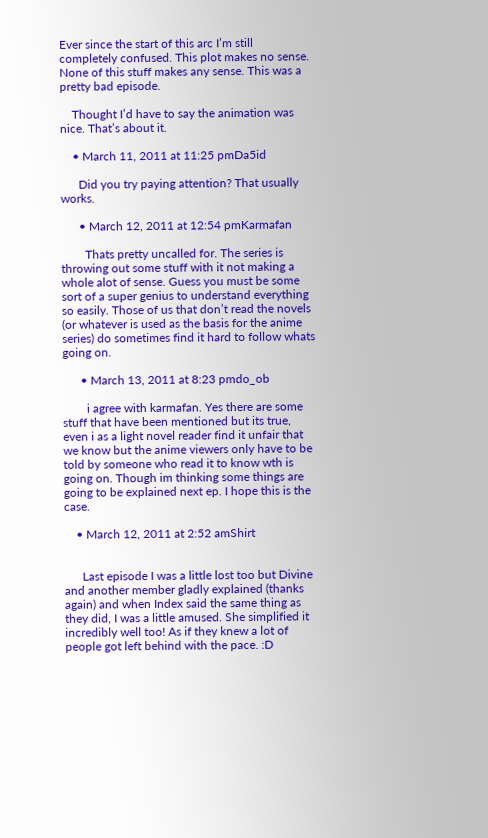Ever since the start of this arc I’m still completely confused. This plot makes no sense. None of this stuff makes any sense. This was a pretty bad episode.

    Thought I’d have to say the animation was nice. That’s about it.

    • March 11, 2011 at 11:25 pmDa5id

      Did you try paying attention? That usually works.

      • March 12, 2011 at 12:54 pmKarmafan

        Thats pretty uncalled for. The series is throwing out some stuff with it not making a whole alot of sense. Guess you must be some sort of a super genius to understand everything so easily. Those of us that don’t read the novels (or whatever is used as the basis for the anime series) do sometimes find it hard to follow whats going on.

      • March 13, 2011 at 8:23 pmdo_ob

        i agree with karmafan. Yes there are some stuff that have been mentioned but its true, even i as a light novel reader find it unfair that we know but the anime viewers only have to be told by someone who read it to know wth is going on. Though im thinking some things are going to be explained next ep. I hope this is the case.

    • March 12, 2011 at 2:52 amShirt


      Last episode I was a little lost too but Divine and another member gladly explained (thanks again) and when Index said the same thing as they did, I was a little amused. She simplified it incredibly well too! As if they knew a lot of people got left behind with the pace. :D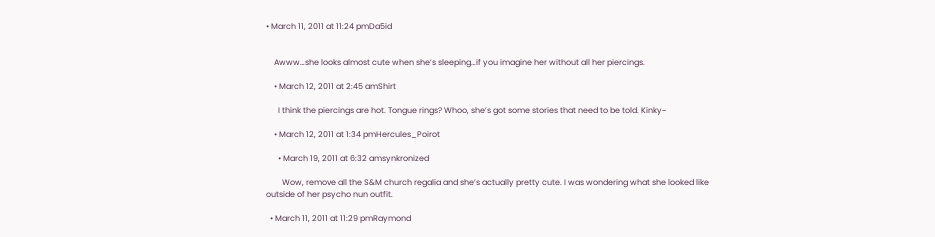• March 11, 2011 at 11:24 pmDa5id


    Awww…she looks almost cute when she’s sleeping…if you imagine her without all her piercings.

    • March 12, 2011 at 2:45 amShirt

      I think the piercings are hot. Tongue rings? Whoo, she’s got some stories that need to be told. Kinky~

    • March 12, 2011 at 1:34 pmHercules_Poirot

      • March 19, 2011 at 6:32 amsynkronized

        Wow, remove all the S&M church regalia and she’s actually pretty cute. I was wondering what she looked like outside of her psycho nun outfit.

  • March 11, 2011 at 11:29 pmRaymond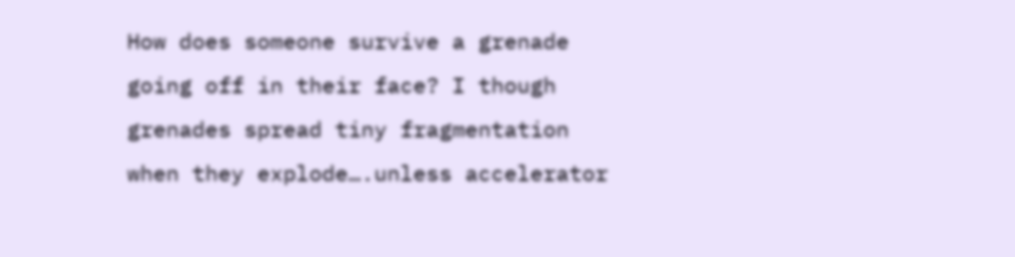How does someone survive a grenade going off in their face? I though grenades spread tiny fragmentation when they explode….unless accelerator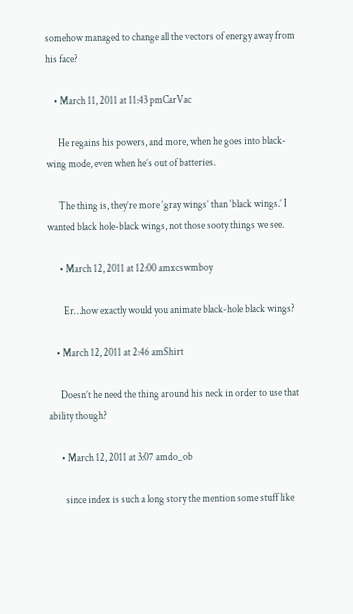somehow managed to change all the vectors of energy away from his face?

    • March 11, 2011 at 11:43 pmCarVac

      He regains his powers, and more, when he goes into black-wing mode, even when he’s out of batteries.

      The thing is, they’re more ‘gray wings’ than ‘black wings.’ I wanted black hole-black wings, not those sooty things we see.

      • March 12, 2011 at 12:00 amxcswmboy

        Er…how exactly would you animate black-hole black wings?

    • March 12, 2011 at 2:46 amShirt

      Doesn’t he need the thing around his neck in order to use that ability though?

      • March 12, 2011 at 3:07 amdo_ob

        since index is such a long story the mention some stuff like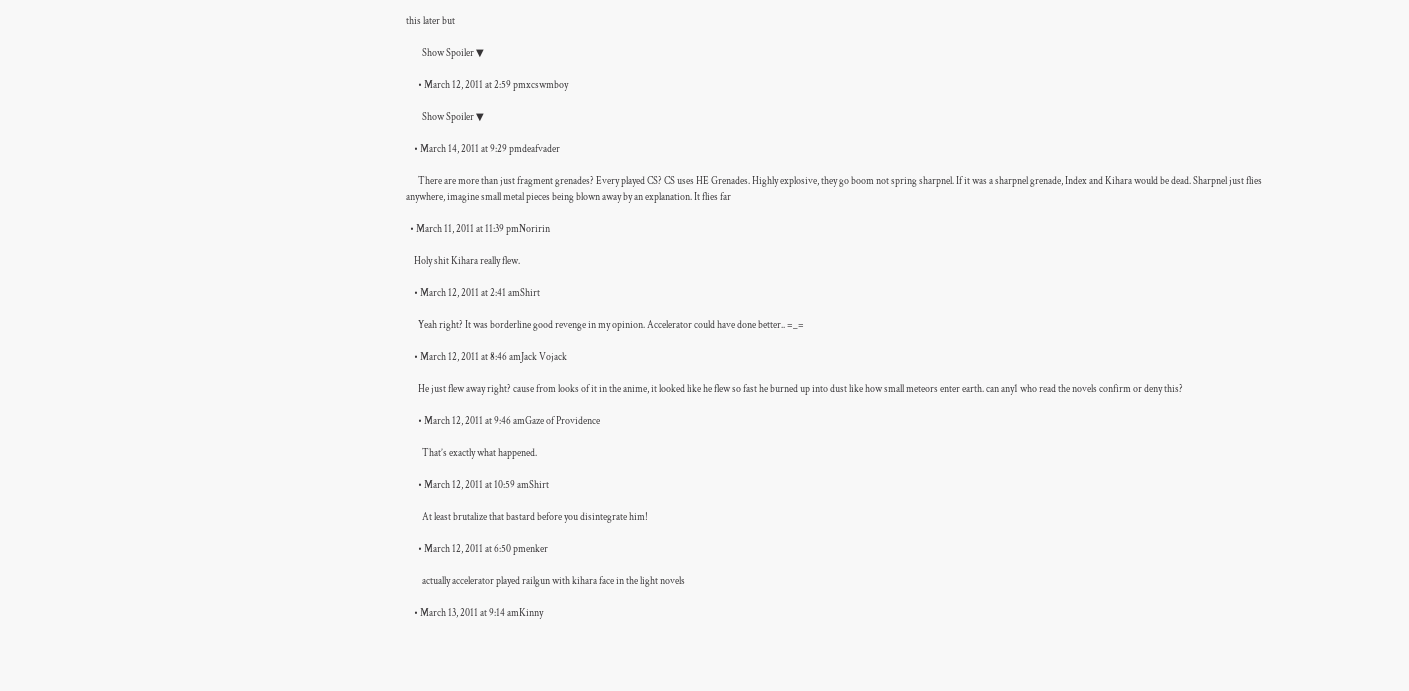this later but

        Show Spoiler ▼

      • March 12, 2011 at 2:59 pmxcswmboy

        Show Spoiler ▼

    • March 14, 2011 at 9:29 pmdeafvader

      There are more than just fragment grenades? Every played CS? CS uses HE Grenades. Highly explosive, they go boom not spring sharpnel. If it was a sharpnel grenade, Index and Kihara would be dead. Sharpnel just flies anywhere, imagine small metal pieces being blown away by an explanation. It flies far

  • March 11, 2011 at 11:39 pmNoririn

    Holy shit Kihara really flew.

    • March 12, 2011 at 2:41 amShirt

      Yeah right? It was borderline good revenge in my opinion. Accelerator could have done better.. =_=

    • March 12, 2011 at 8:46 amJack Vojack

      He just flew away right? cause from looks of it in the anime, it looked like he flew so fast he burned up into dust like how small meteors enter earth. can any1 who read the novels confirm or deny this?

      • March 12, 2011 at 9:46 amGaze of Providence

        That’s exactly what happened.

      • March 12, 2011 at 10:59 amShirt

        At least brutalize that bastard before you disintegrate him!

      • March 12, 2011 at 6:50 pmenker

        actually accelerator played railgun with kihara face in the light novels

    • March 13, 2011 at 9:14 amKinny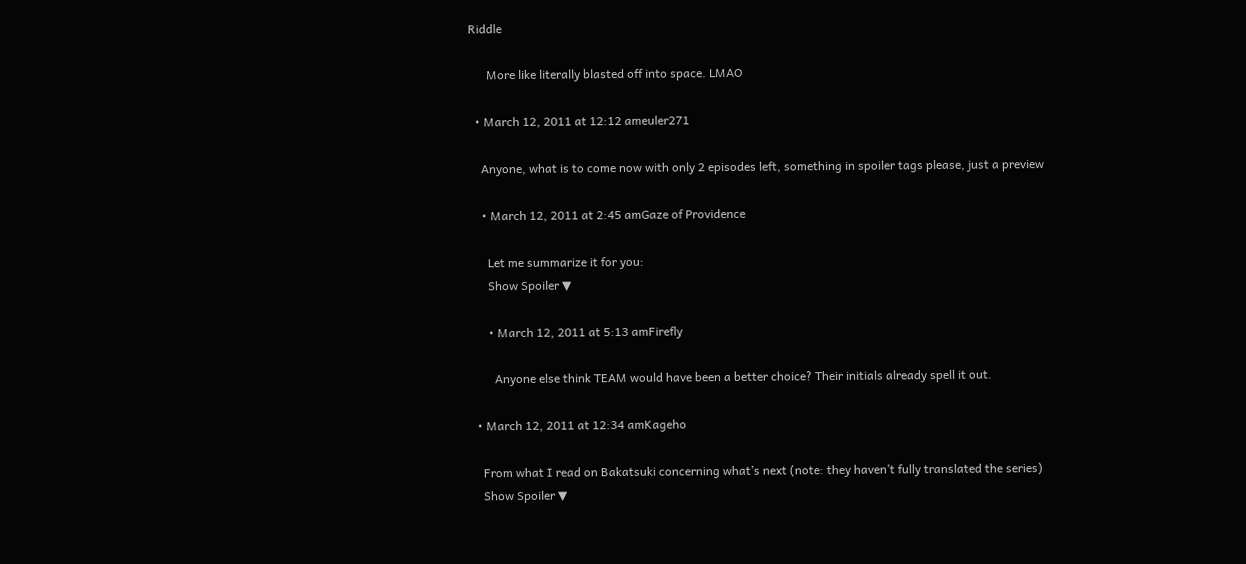Riddle

      More like literally blasted off into space. LMAO

  • March 12, 2011 at 12:12 ameuler271

    Anyone, what is to come now with only 2 episodes left, something in spoiler tags please, just a preview

    • March 12, 2011 at 2:45 amGaze of Providence

      Let me summarize it for you:
      Show Spoiler ▼

      • March 12, 2011 at 5:13 amFirefly

        Anyone else think TEAM would have been a better choice? Their initials already spell it out.

  • March 12, 2011 at 12:34 amKageho

    From what I read on Bakatsuki concerning what’s next (note: they haven’t fully translated the series)
    Show Spoiler ▼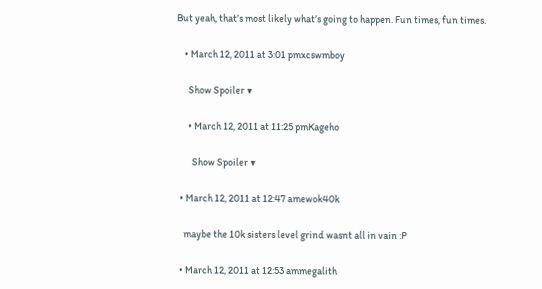But yeah, that’s most likely what’s going to happen. Fun times, fun times.

    • March 12, 2011 at 3:01 pmxcswmboy

      Show Spoiler ▼

      • March 12, 2011 at 11:25 pmKageho

        Show Spoiler ▼

  • March 12, 2011 at 12:47 amewok40k

    maybe the 10k sisters level grind wasnt all in vain :P

  • March 12, 2011 at 12:53 ammegalith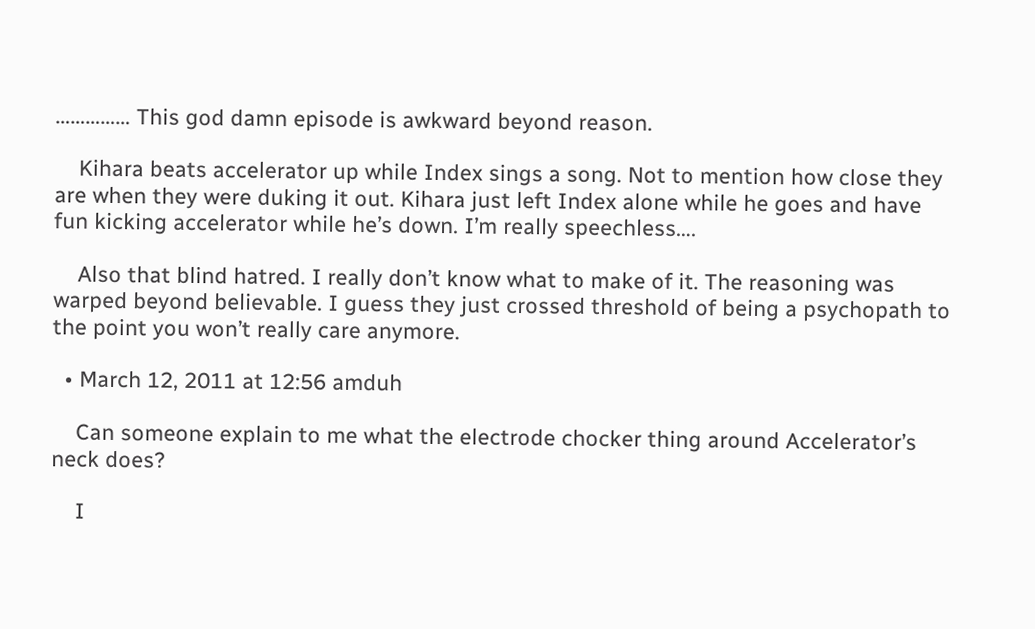…………… This god damn episode is awkward beyond reason.

    Kihara beats accelerator up while Index sings a song. Not to mention how close they are when they were duking it out. Kihara just left Index alone while he goes and have fun kicking accelerator while he’s down. I’m really speechless….

    Also that blind hatred. I really don’t know what to make of it. The reasoning was warped beyond believable. I guess they just crossed threshold of being a psychopath to the point you won’t really care anymore.

  • March 12, 2011 at 12:56 amduh

    Can someone explain to me what the electrode chocker thing around Accelerator’s neck does?

    I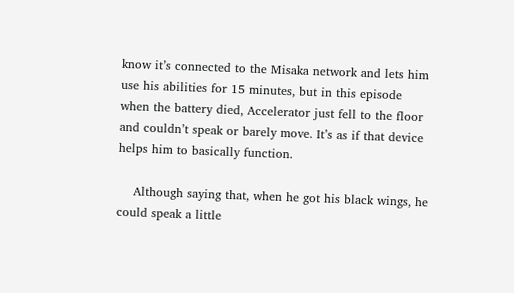know it’s connected to the Misaka network and lets him use his abilities for 15 minutes, but in this episode when the battery died, Accelerator just fell to the floor and couldn’t speak or barely move. It’s as if that device helps him to basically function.

    Although saying that, when he got his black wings, he could speak a little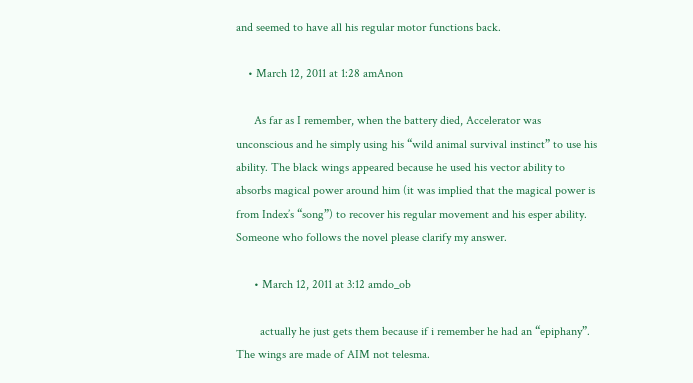and seemed to have all his regular motor functions back.

    • March 12, 2011 at 1:28 amAnon

      As far as I remember, when the battery died, Accelerator was unconscious and he simply using his “wild animal survival instinct” to use his ability. The black wings appeared because he used his vector ability to absorbs magical power around him (it was implied that the magical power is from Index’s “song”) to recover his regular movement and his esper ability. Someone who follows the novel please clarify my answer.

      • March 12, 2011 at 3:12 amdo_ob

        actually he just gets them because if i remember he had an “epiphany”. The wings are made of AIM not telesma.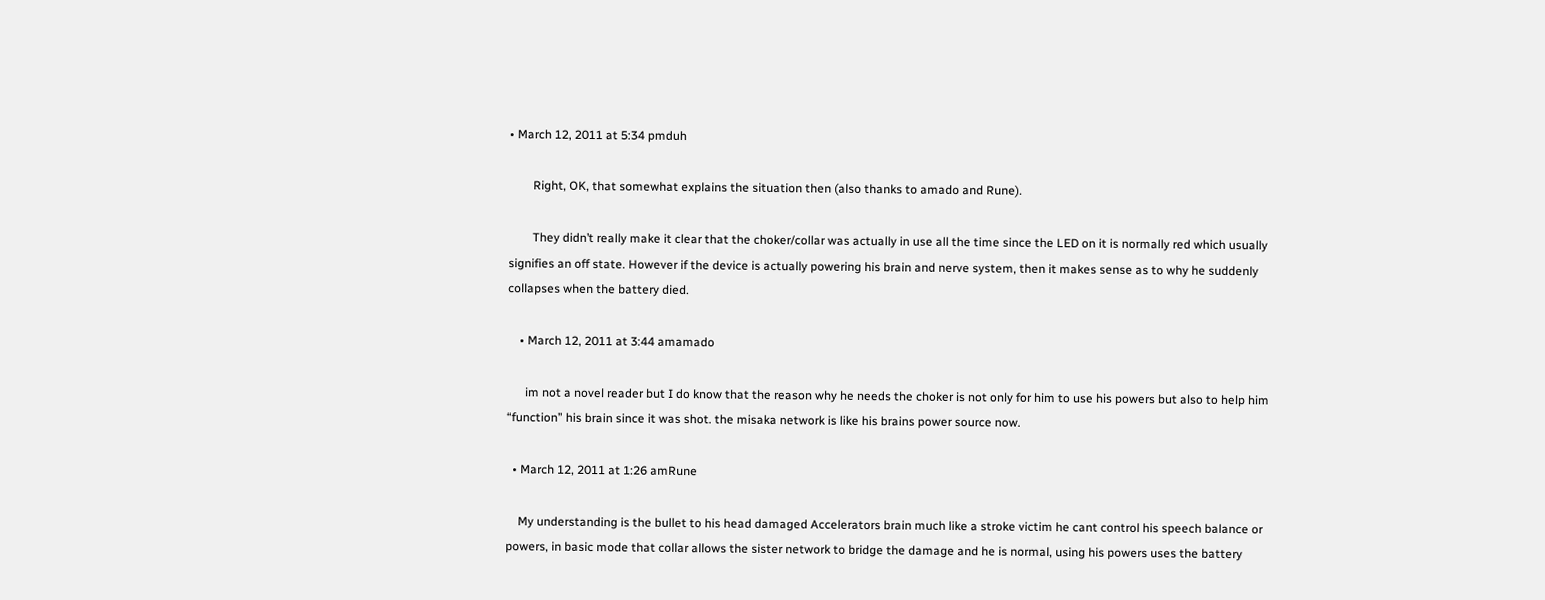• March 12, 2011 at 5:34 pmduh

        Right, OK, that somewhat explains the situation then (also thanks to amado and Rune).

        They didn’t really make it clear that the choker/collar was actually in use all the time since the LED on it is normally red which usually signifies an off state. However if the device is actually powering his brain and nerve system, then it makes sense as to why he suddenly collapses when the battery died.

    • March 12, 2011 at 3:44 amamado

      im not a novel reader but I do know that the reason why he needs the choker is not only for him to use his powers but also to help him “function” his brain since it was shot. the misaka network is like his brains power source now.

  • March 12, 2011 at 1:26 amRune

    My understanding is the bullet to his head damaged Accelerators brain much like a stroke victim he cant control his speech balance or powers, in basic mode that collar allows the sister network to bridge the damage and he is normal, using his powers uses the battery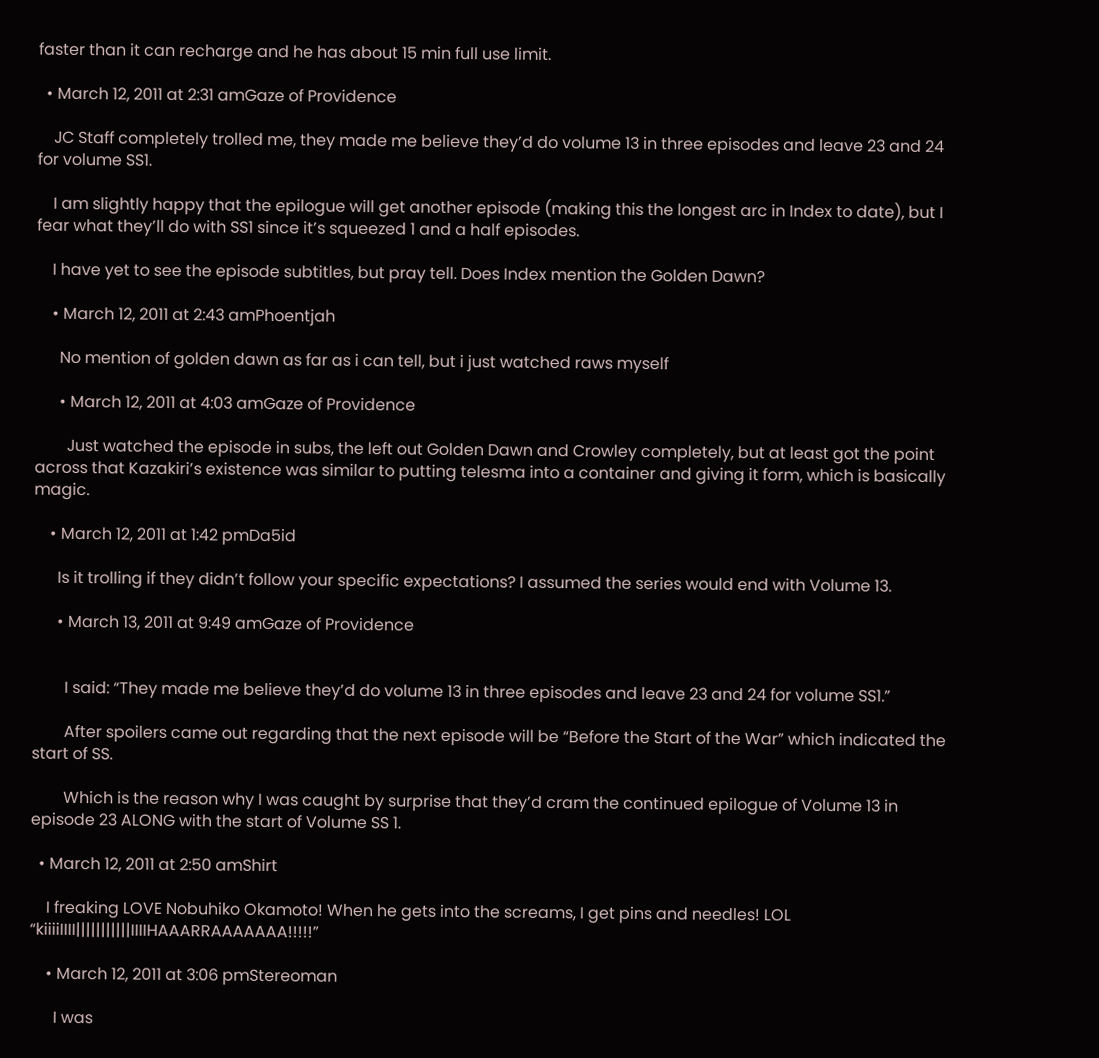faster than it can recharge and he has about 15 min full use limit.

  • March 12, 2011 at 2:31 amGaze of Providence

    JC Staff completely trolled me, they made me believe they’d do volume 13 in three episodes and leave 23 and 24 for volume SS1.

    I am slightly happy that the epilogue will get another episode (making this the longest arc in Index to date), but I fear what they’ll do with SS1 since it’s squeezed 1 and a half episodes.

    I have yet to see the episode subtitles, but pray tell. Does Index mention the Golden Dawn?

    • March 12, 2011 at 2:43 amPhoentjah

      No mention of golden dawn as far as i can tell, but i just watched raws myself

      • March 12, 2011 at 4:03 amGaze of Providence

        Just watched the episode in subs, the left out Golden Dawn and Crowley completely, but at least got the point across that Kazakiri’s existence was similar to putting telesma into a container and giving it form, which is basically magic.

    • March 12, 2011 at 1:42 pmDa5id

      Is it trolling if they didn’t follow your specific expectations? I assumed the series would end with Volume 13.

      • March 13, 2011 at 9:49 amGaze of Providence


        I said: “They made me believe they’d do volume 13 in three episodes and leave 23 and 24 for volume SS1.”

        After spoilers came out regarding that the next episode will be “Before the Start of the War” which indicated the start of SS.

        Which is the reason why I was caught by surprise that they’d cram the continued epilogue of Volume 13 in episode 23 ALONG with the start of Volume SS 1.

  • March 12, 2011 at 2:50 amShirt

    I freaking LOVE Nobuhiko Okamoto! When he gets into the screams, I get pins and needles! LOL “kiiiiIIII|||||||||||IIIIHAAARRAAAAAAA!!!!!”

    • March 12, 2011 at 3:06 pmStereoman

      I was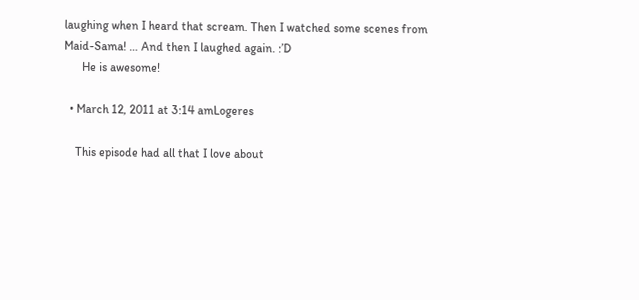laughing when I heard that scream. Then I watched some scenes from Maid-Sama! … And then I laughed again. :’D
      He is awesome!

  • March 12, 2011 at 3:14 amLogeres

    This episode had all that I love about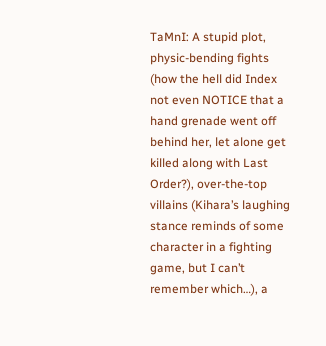TaMnI: A stupid plot, physic-bending fights (how the hell did Index not even NOTICE that a hand grenade went off behind her, let alone get killed along with Last Order?), over-the-top villains (Kihara’s laughing stance reminds of some character in a fighting game, but I can’t remember which…), a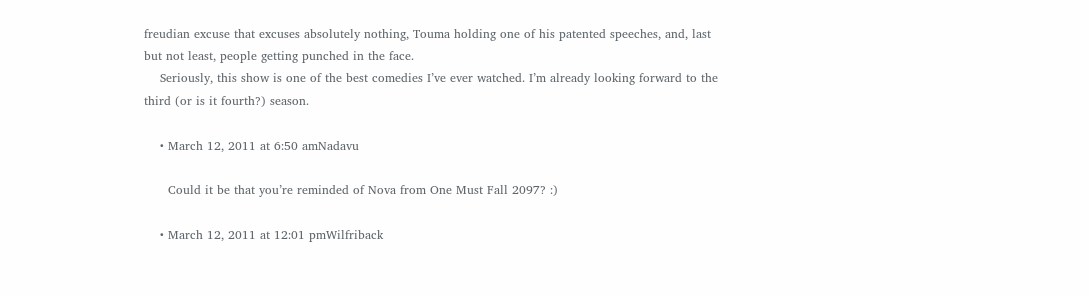freudian excuse that excuses absolutely nothing, Touma holding one of his patented speeches, and, last but not least, people getting punched in the face.
    Seriously, this show is one of the best comedies I’ve ever watched. I’m already looking forward to the third (or is it fourth?) season.

    • March 12, 2011 at 6:50 amNadavu

      Could it be that you’re reminded of Nova from One Must Fall 2097? :)

    • March 12, 2011 at 12:01 pmWilfriback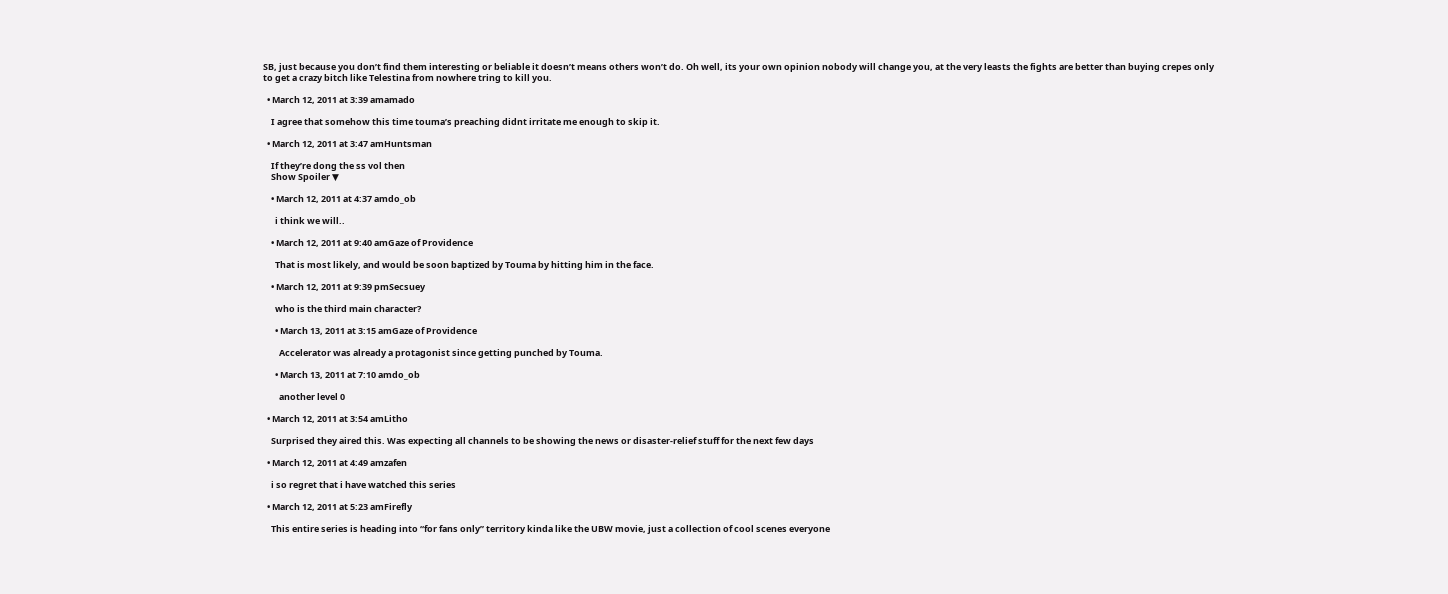SB, just because you don’t find them interesting or beliable it doesn’t means others won’t do. Oh well, its your own opinion nobody will change you, at the very leasts the fights are better than buying crepes only to get a crazy bitch like Telestina from nowhere tring to kill you.

  • March 12, 2011 at 3:39 amamado

    I agree that somehow this time touma’s preaching didnt irritate me enough to skip it.

  • March 12, 2011 at 3:47 amHuntsman

    If they’re dong the ss vol then
    Show Spoiler ▼

    • March 12, 2011 at 4:37 amdo_ob

      i think we will..

    • March 12, 2011 at 9:40 amGaze of Providence

      That is most likely, and would be soon baptized by Touma by hitting him in the face.

    • March 12, 2011 at 9:39 pmSecsuey

      who is the third main character?

      • March 13, 2011 at 3:15 amGaze of Providence

        Accelerator was already a protagonist since getting punched by Touma.

      • March 13, 2011 at 7:10 amdo_ob

        another level 0

  • March 12, 2011 at 3:54 amLitho

    Surprised they aired this. Was expecting all channels to be showing the news or disaster-relief stuff for the next few days

  • March 12, 2011 at 4:49 amzafen

    i so regret that i have watched this series

  • March 12, 2011 at 5:23 amFirefly

    This entire series is heading into “for fans only” territory kinda like the UBW movie, just a collection of cool scenes everyone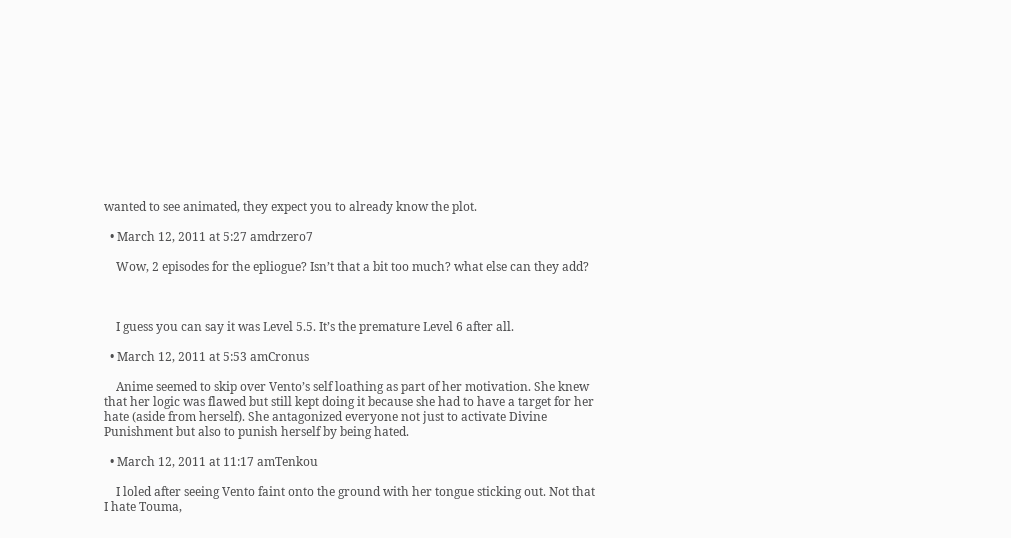wanted to see animated, they expect you to already know the plot.

  • March 12, 2011 at 5:27 amdrzero7

    Wow, 2 episodes for the epliogue? Isn’t that a bit too much? what else can they add?



    I guess you can say it was Level 5.5. It’s the premature Level 6 after all.

  • March 12, 2011 at 5:53 amCronus

    Anime seemed to skip over Vento’s self loathing as part of her motivation. She knew that her logic was flawed but still kept doing it because she had to have a target for her hate (aside from herself). She antagonized everyone not just to activate Divine Punishment but also to punish herself by being hated.

  • March 12, 2011 at 11:17 amTenkou

    I loled after seeing Vento faint onto the ground with her tongue sticking out. Not that I hate Touma,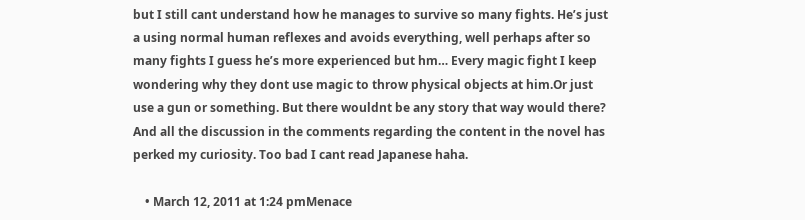but I still cant understand how he manages to survive so many fights. He’s just a using normal human reflexes and avoids everything, well perhaps after so many fights I guess he’s more experienced but hm… Every magic fight I keep wondering why they dont use magic to throw physical objects at him.Or just use a gun or something. But there wouldnt be any story that way would there? And all the discussion in the comments regarding the content in the novel has perked my curiosity. Too bad I cant read Japanese haha.

    • March 12, 2011 at 1:24 pmMenace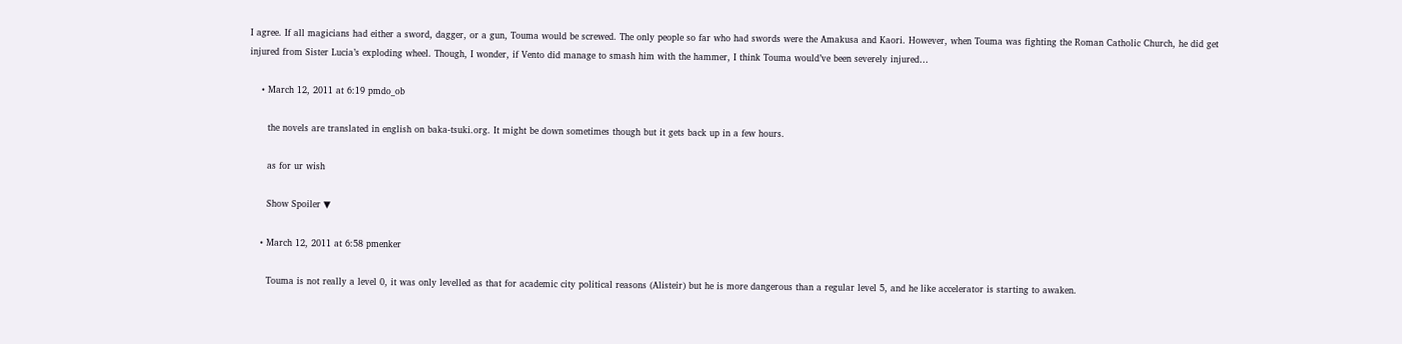I agree. If all magicians had either a sword, dagger, or a gun, Touma would be screwed. The only people so far who had swords were the Amakusa and Kaori. However, when Touma was fighting the Roman Catholic Church, he did get injured from Sister Lucia’s exploding wheel. Though, I wonder, if Vento did manage to smash him with the hammer, I think Touma would’ve been severely injured…

    • March 12, 2011 at 6:19 pmdo_ob

      the novels are translated in english on baka-tsuki.org. It might be down sometimes though but it gets back up in a few hours.

      as for ur wish

      Show Spoiler ▼

    • March 12, 2011 at 6:58 pmenker

      Touma is not really a level 0, it was only levelled as that for academic city political reasons (Alisteir) but he is more dangerous than a regular level 5, and he like accelerator is starting to awaken.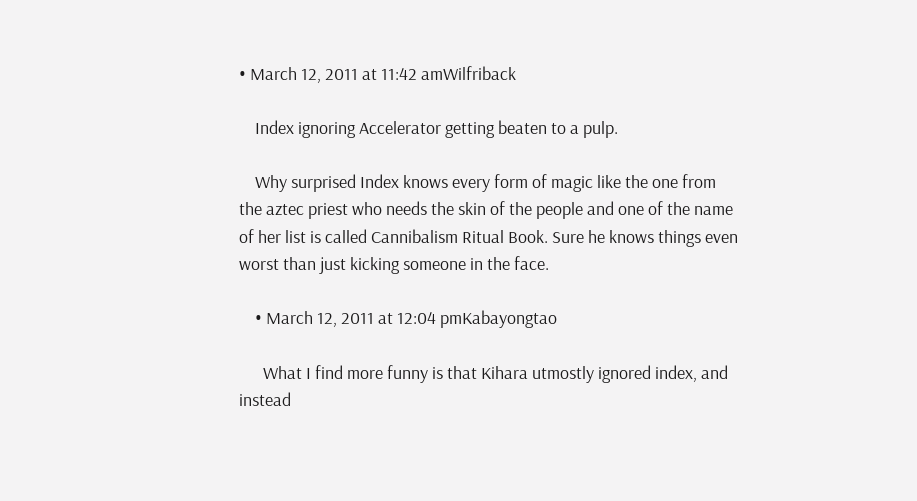• March 12, 2011 at 11:42 amWilfriback

    Index ignoring Accelerator getting beaten to a pulp.

    Why surprised Index knows every form of magic like the one from the aztec priest who needs the skin of the people and one of the name of her list is called Cannibalism Ritual Book. Sure he knows things even worst than just kicking someone in the face.

    • March 12, 2011 at 12:04 pmKabayongtao

      What I find more funny is that Kihara utmostly ignored index, and instead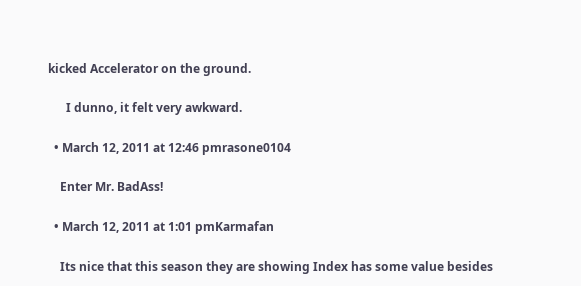kicked Accelerator on the ground.

      I dunno, it felt very awkward.

  • March 12, 2011 at 12:46 pmrasone0104

    Enter Mr. BadAss!

  • March 12, 2011 at 1:01 pmKarmafan

    Its nice that this season they are showing Index has some value besides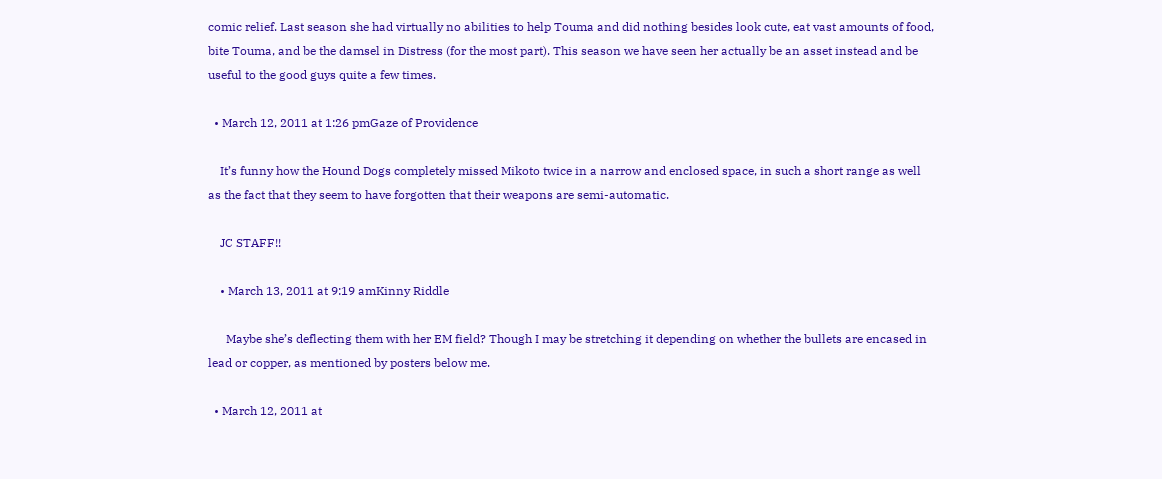comic relief. Last season she had virtually no abilities to help Touma and did nothing besides look cute, eat vast amounts of food, bite Touma, and be the damsel in Distress (for the most part). This season we have seen her actually be an asset instead and be useful to the good guys quite a few times.

  • March 12, 2011 at 1:26 pmGaze of Providence

    It’s funny how the Hound Dogs completely missed Mikoto twice in a narrow and enclosed space, in such a short range as well as the fact that they seem to have forgotten that their weapons are semi-automatic.

    JC STAFF!!

    • March 13, 2011 at 9:19 amKinny Riddle

      Maybe she’s deflecting them with her EM field? Though I may be stretching it depending on whether the bullets are encased in lead or copper, as mentioned by posters below me.

  • March 12, 2011 at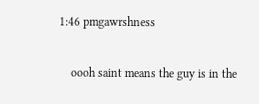1:46 pmgawrshness

    oooh saint means the guy is in the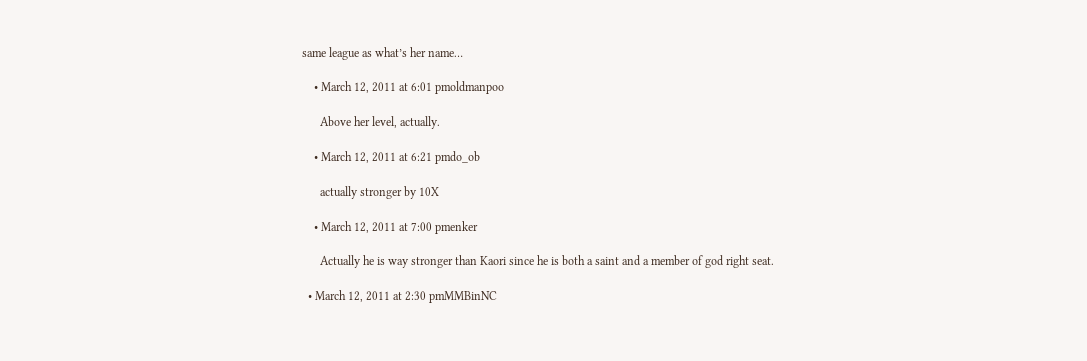same league as what’s her name…

    • March 12, 2011 at 6:01 pmoldmanpoo

      Above her level, actually.

    • March 12, 2011 at 6:21 pmdo_ob

      actually stronger by 10X

    • March 12, 2011 at 7:00 pmenker

      Actually he is way stronger than Kaori since he is both a saint and a member of god right seat.

  • March 12, 2011 at 2:30 pmMMBinNC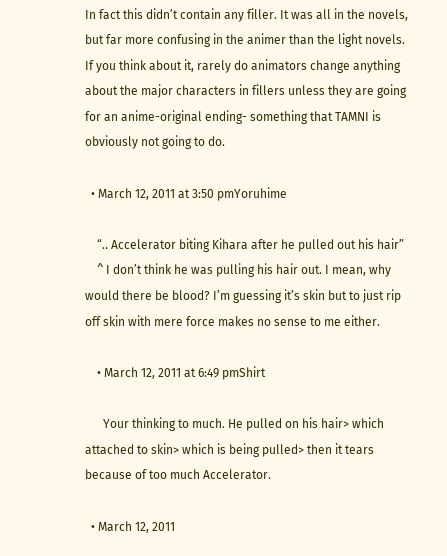In fact this didn’t contain any filler. It was all in the novels, but far more confusing in the animer than the light novels. If you think about it, rarely do animators change anything about the major characters in fillers unless they are going for an anime-original ending- something that TAMNI is obviously not going to do.

  • March 12, 2011 at 3:50 pmYoruhime

    “.. Accelerator biting Kihara after he pulled out his hair”
    ^ I don’t think he was pulling his hair out. I mean, why would there be blood? I’m guessing it’s skin but to just rip off skin with mere force makes no sense to me either.

    • March 12, 2011 at 6:49 pmShirt

      Your thinking to much. He pulled on his hair> which attached to skin> which is being pulled> then it tears because of too much Accelerator.

  • March 12, 2011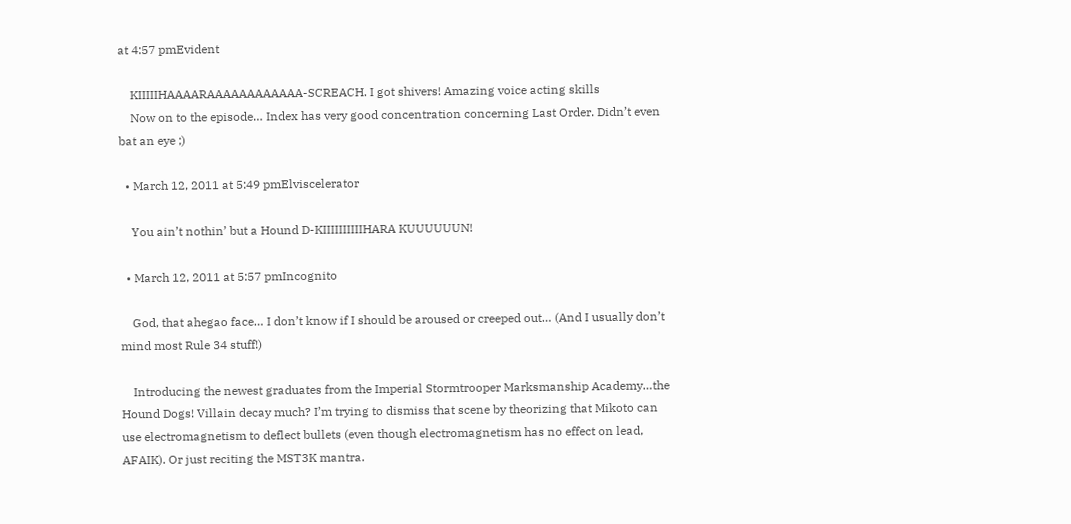at 4:57 pmEvident

    KIIIIIHAAAARAAAAAAAAAAAA-SCREACH. I got shivers! Amazing voice acting skills
    Now on to the episode… Index has very good concentration concerning Last Order. Didn’t even bat an eye ;)

  • March 12, 2011 at 5:49 pmElviscelerator

    You ain’t nothin’ but a Hound D-KIIIIIIIIIIHARA KUUUUUUN!

  • March 12, 2011 at 5:57 pmIncognito

    God, that ahegao face… I don’t know if I should be aroused or creeped out… (And I usually don’t mind most Rule 34 stuff!)

    Introducing the newest graduates from the Imperial Stormtrooper Marksmanship Academy…the Hound Dogs! Villain decay much? I’m trying to dismiss that scene by theorizing that Mikoto can use electromagnetism to deflect bullets (even though electromagnetism has no effect on lead, AFAIK). Or just reciting the MST3K mantra.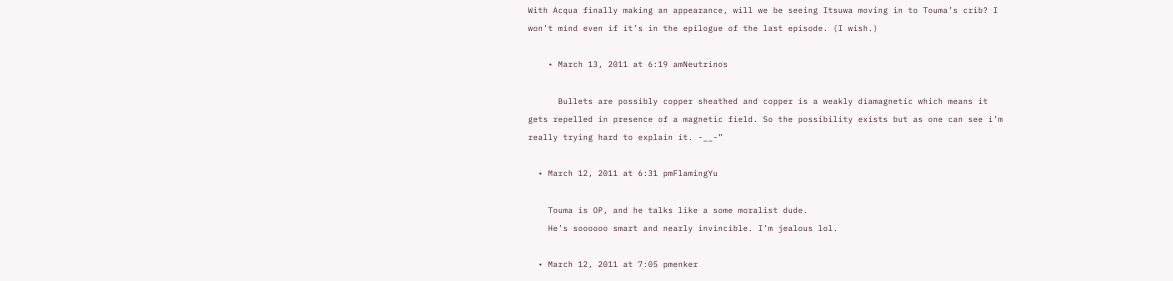With Acqua finally making an appearance, will we be seeing Itsuwa moving in to Touma’s crib? I won’t mind even if it’s in the epilogue of the last episode. (I wish.)

    • March 13, 2011 at 6:19 amNeutrinos

      Bullets are possibly copper sheathed and copper is a weakly diamagnetic which means it gets repelled in presence of a magnetic field. So the possibility exists but as one can see i’m really trying hard to explain it. -__-”

  • March 12, 2011 at 6:31 pmFlamingYu

    Touma is OP, and he talks like a some moralist dude.
    He’s soooooo smart and nearly invincible. I’m jealous lol.

  • March 12, 2011 at 7:05 pmenker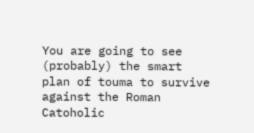You are going to see (probably) the smart plan of touma to survive against the Roman Catoholic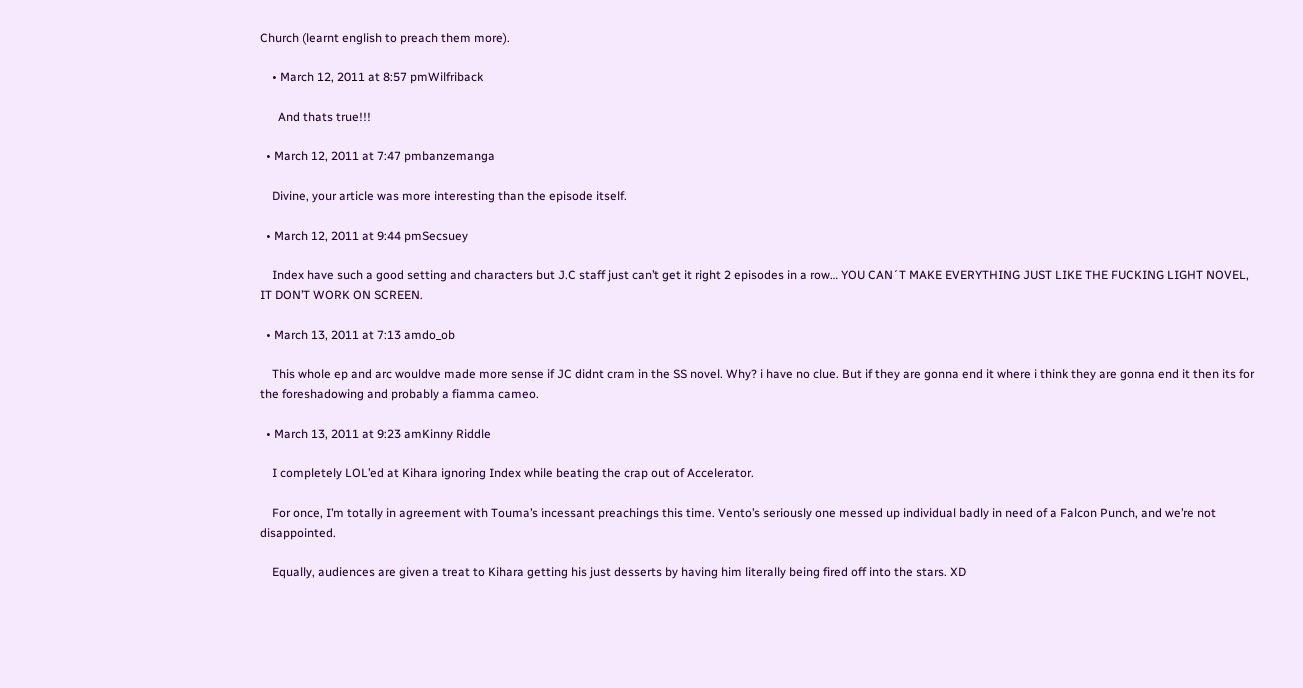Church (learnt english to preach them more).

    • March 12, 2011 at 8:57 pmWilfriback

      And thats true!!!

  • March 12, 2011 at 7:47 pmbanzemanga

    Divine, your article was more interesting than the episode itself.

  • March 12, 2011 at 9:44 pmSecsuey

    Index have such a good setting and characters but J.C staff just can’t get it right 2 episodes in a row… YOU CAN´T MAKE EVERYTHING JUST LIKE THE FUCKING LIGHT NOVEL, IT DON’T WORK ON SCREEN.

  • March 13, 2011 at 7:13 amdo_ob

    This whole ep and arc wouldve made more sense if JC didnt cram in the SS novel. Why? i have no clue. But if they are gonna end it where i think they are gonna end it then its for the foreshadowing and probably a fiamma cameo.

  • March 13, 2011 at 9:23 amKinny Riddle

    I completely LOL’ed at Kihara ignoring Index while beating the crap out of Accelerator.

    For once, I’m totally in agreement with Touma’s incessant preachings this time. Vento’s seriously one messed up individual badly in need of a Falcon Punch, and we’re not disappointed.

    Equally, audiences are given a treat to Kihara getting his just desserts by having him literally being fired off into the stars. XD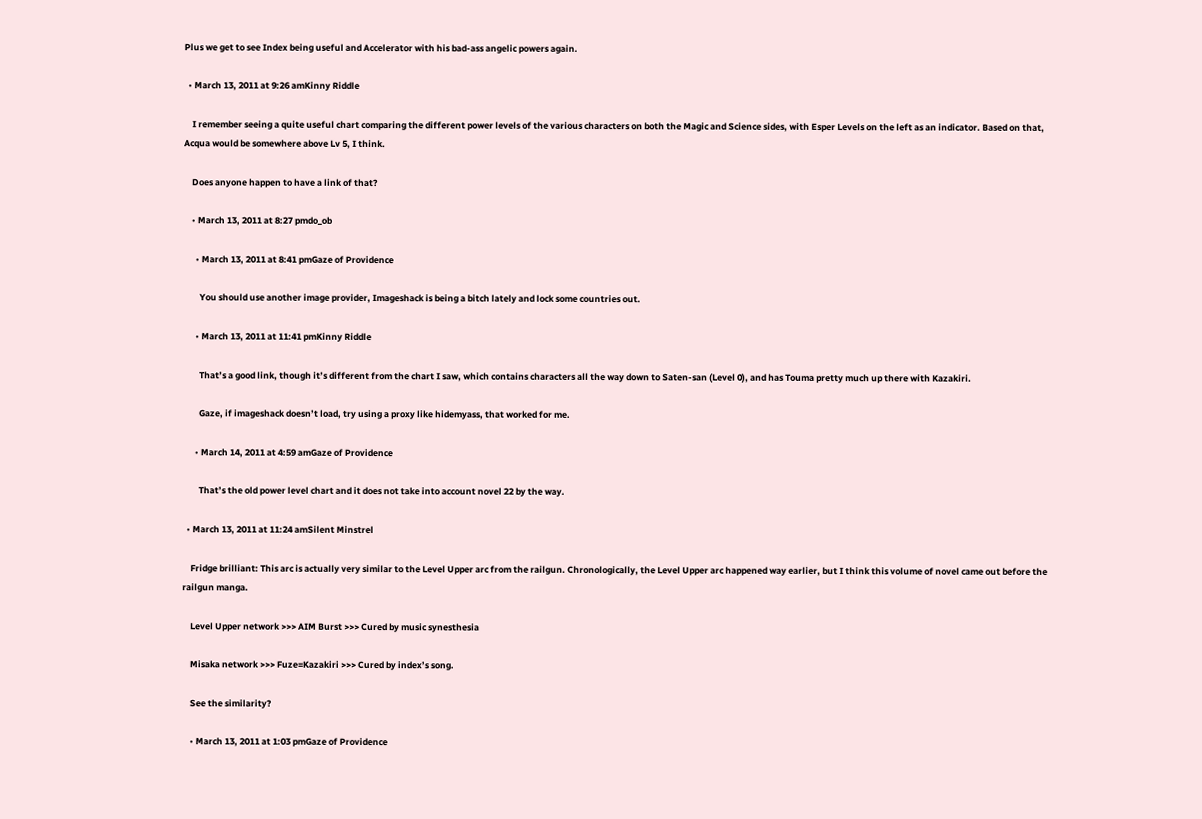Plus we get to see Index being useful and Accelerator with his bad-ass angelic powers again.

  • March 13, 2011 at 9:26 amKinny Riddle

    I remember seeing a quite useful chart comparing the different power levels of the various characters on both the Magic and Science sides, with Esper Levels on the left as an indicator. Based on that, Acqua would be somewhere above Lv 5, I think.

    Does anyone happen to have a link of that?

    • March 13, 2011 at 8:27 pmdo_ob

      • March 13, 2011 at 8:41 pmGaze of Providence

        You should use another image provider, Imageshack is being a bitch lately and lock some countries out.

      • March 13, 2011 at 11:41 pmKinny Riddle

        That’s a good link, though it’s different from the chart I saw, which contains characters all the way down to Saten-san (Level 0), and has Touma pretty much up there with Kazakiri.

        Gaze, if imageshack doesn’t load, try using a proxy like hidemyass, that worked for me.

      • March 14, 2011 at 4:59 amGaze of Providence

        That’s the old power level chart and it does not take into account novel 22 by the way.

  • March 13, 2011 at 11:24 amSilent Minstrel

    Fridge brilliant: This arc is actually very similar to the Level Upper arc from the railgun. Chronologically, the Level Upper arc happened way earlier, but I think this volume of novel came out before the railgun manga.

    Level Upper network >>> AIM Burst >>> Cured by music synesthesia

    Misaka network >>> Fuze=Kazakiri >>> Cured by index’s song.

    See the similarity?

    • March 13, 2011 at 1:03 pmGaze of Providence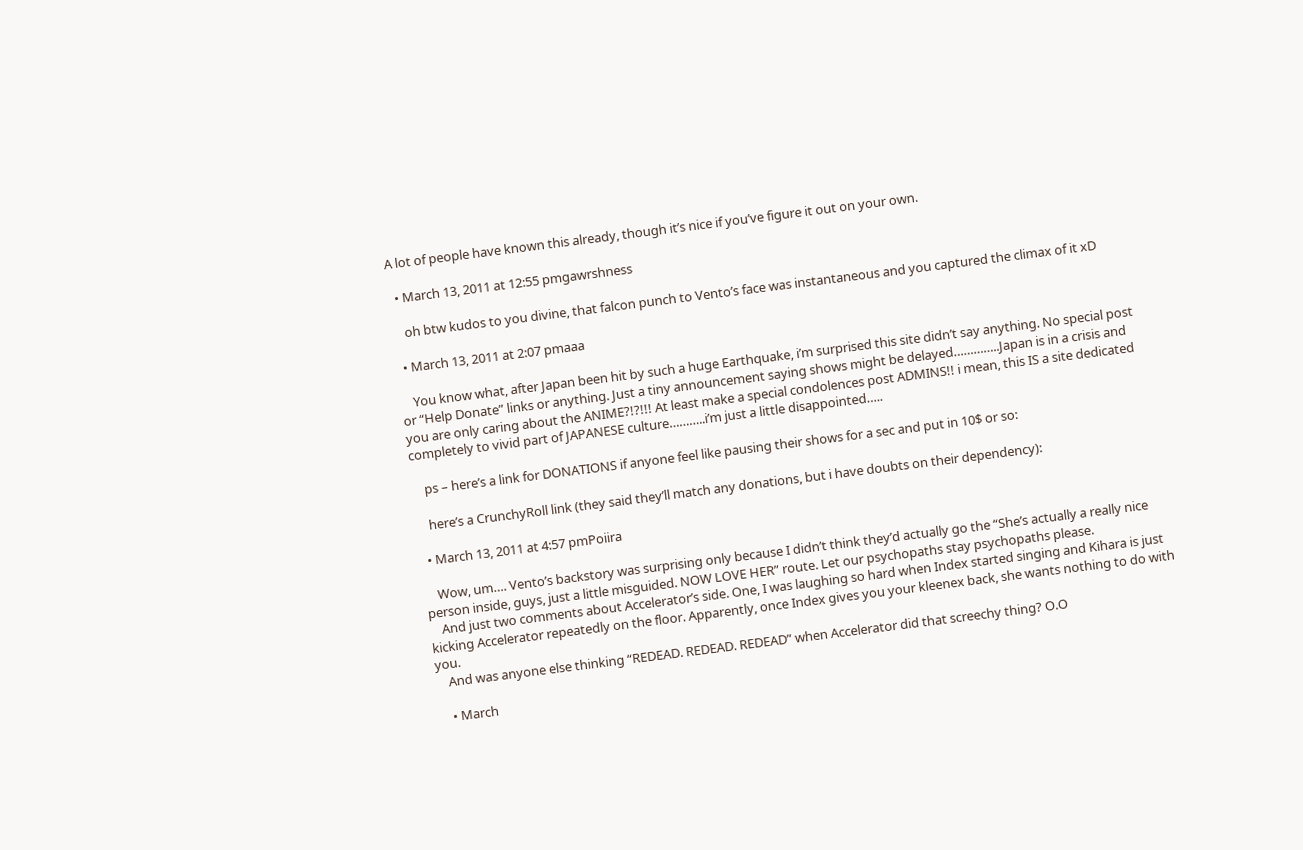A lot of people have known this already, though it’s nice if you’ve figure it out on your own.

  • March 13, 2011 at 12:55 pmgawrshness

    oh btw kudos to you divine, that falcon punch to Vento’s face was instantaneous and you captured the climax of it xD

  • March 13, 2011 at 2:07 pmaaa

    You know what, after Japan been hit by such a huge Earthquake, i’m surprised this site didn’t say anything. No special post or “Help Donate” links or anything. Just a tiny announcement saying shows might be delayed…………..Japan is in a crisis and you are only caring about the ANIME?!?!!! At least make a special condolences post ADMINS!! i mean, this IS a site dedicated completely to vivid part of JAPANESE culture………..i’m just a little disappointed…..

    ps – here’s a link for DONATIONS if anyone feel like pausing their shows for a sec and put in 10$ or so:

    here’s a CrunchyRoll link (they said they’ll match any donations, but i have doubts on their dependency):

  • March 13, 2011 at 4:57 pmPoiira

    Wow, um…. Vento’s backstory was surprising only because I didn’t think they’d actually go the “She’s actually a really nice person inside, guys, just a little misguided. NOW LOVE HER” route. Let our psychopaths stay psychopaths please.
    And just two comments about Accelerator’s side. One, I was laughing so hard when Index started singing and Kihara is just kicking Accelerator repeatedly on the floor. Apparently, once Index gives you your kleenex back, she wants nothing to do with you.
    And was anyone else thinking “REDEAD. REDEAD. REDEAD” when Accelerator did that screechy thing? O.O

    • March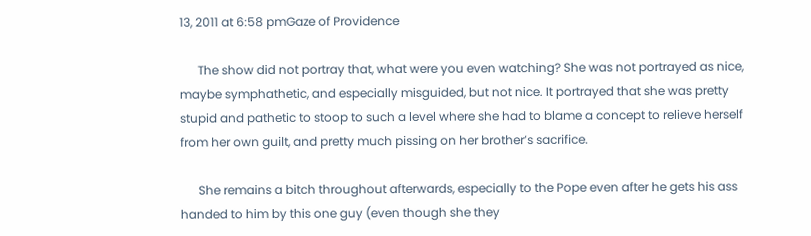13, 2011 at 6:58 pmGaze of Providence

      The show did not portray that, what were you even watching? She was not portrayed as nice, maybe symphathetic, and especially misguided, but not nice. It portrayed that she was pretty stupid and pathetic to stoop to such a level where she had to blame a concept to relieve herself from her own guilt, and pretty much pissing on her brother’s sacrifice.

      She remains a bitch throughout afterwards, especially to the Pope even after he gets his ass handed to him by this one guy (even though she they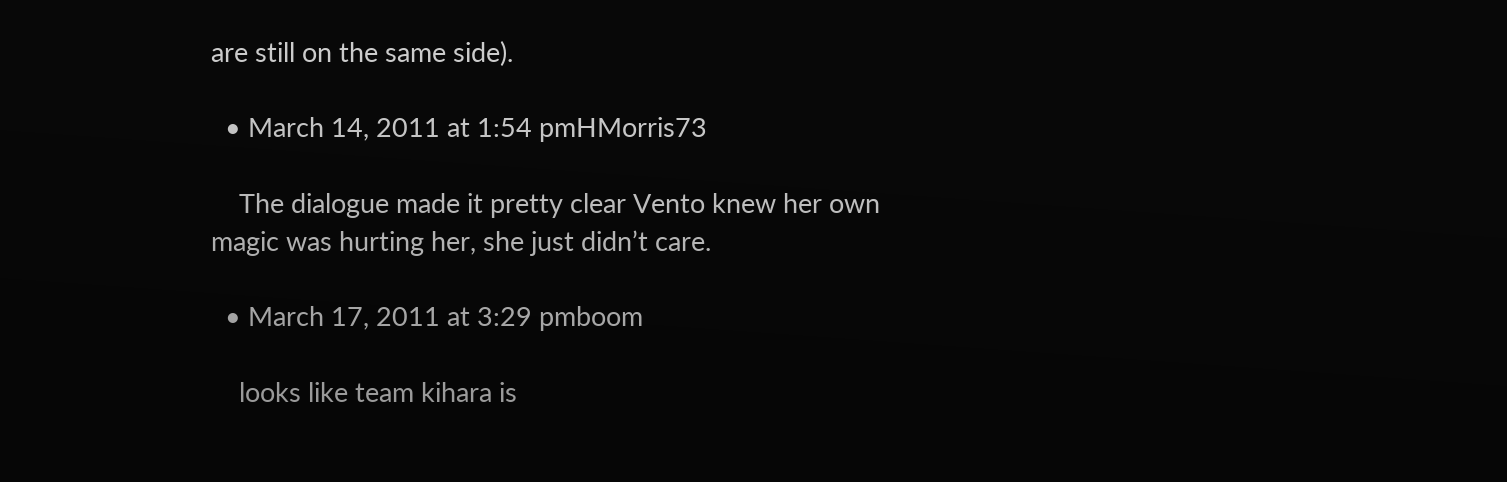are still on the same side).

  • March 14, 2011 at 1:54 pmHMorris73

    The dialogue made it pretty clear Vento knew her own magic was hurting her, she just didn’t care.

  • March 17, 2011 at 3:29 pmboom

    looks like team kihara is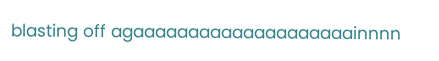blasting off agaaaaaaaaaaaaaaaaaaaainnnn